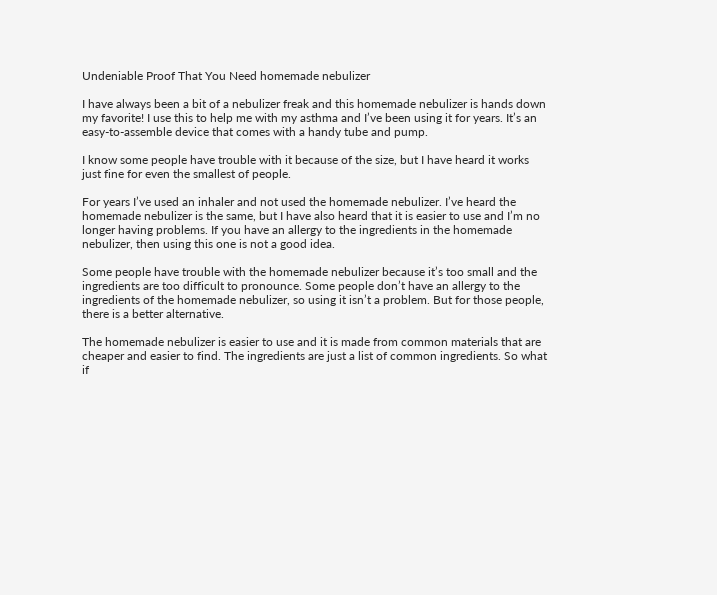Undeniable Proof That You Need homemade nebulizer

I have always been a bit of a nebulizer freak and this homemade nebulizer is hands down my favorite! I use this to help me with my asthma and I’ve been using it for years. It’s an easy-to-assemble device that comes with a handy tube and pump.

I know some people have trouble with it because of the size, but I have heard it works just fine for even the smallest of people.

For years I’ve used an inhaler and not used the homemade nebulizer. I’ve heard the homemade nebulizer is the same, but I have also heard that it is easier to use and I’m no longer having problems. If you have an allergy to the ingredients in the homemade nebulizer, then using this one is not a good idea.

Some people have trouble with the homemade nebulizer because it’s too small and the ingredients are too difficult to pronounce. Some people don’t have an allergy to the ingredients of the homemade nebulizer, so using it isn’t a problem. But for those people, there is a better alternative.

The homemade nebulizer is easier to use and it is made from common materials that are cheaper and easier to find. The ingredients are just a list of common ingredients. So what if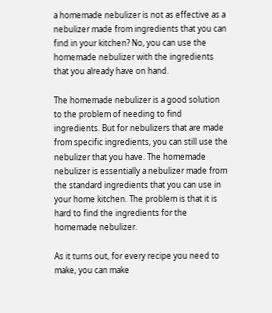a homemade nebulizer is not as effective as a nebulizer made from ingredients that you can find in your kitchen? No, you can use the homemade nebulizer with the ingredients that you already have on hand.

The homemade nebulizer is a good solution to the problem of needing to find ingredients. But for nebulizers that are made from specific ingredients, you can still use the nebulizer that you have. The homemade nebulizer is essentially a nebulizer made from the standard ingredients that you can use in your home kitchen. The problem is that it is hard to find the ingredients for the homemade nebulizer.

As it turns out, for every recipe you need to make, you can make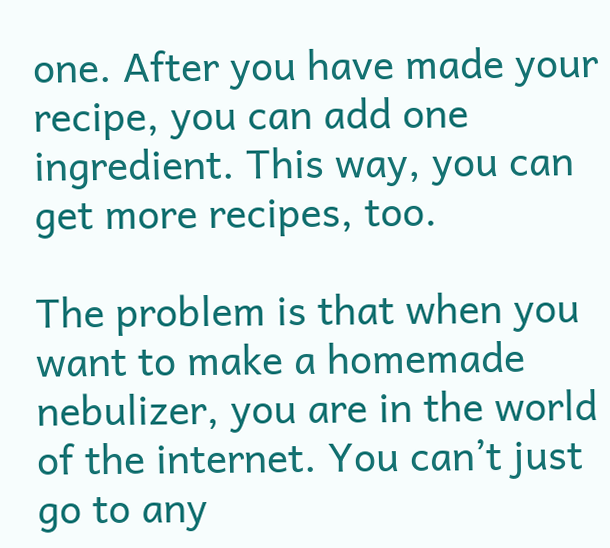one. After you have made your recipe, you can add one ingredient. This way, you can get more recipes, too.

The problem is that when you want to make a homemade nebulizer, you are in the world of the internet. You can’t just go to any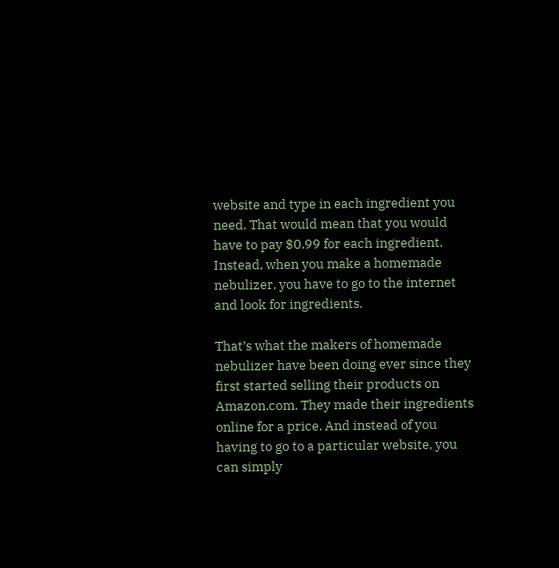website and type in each ingredient you need. That would mean that you would have to pay $0.99 for each ingredient. Instead, when you make a homemade nebulizer, you have to go to the internet and look for ingredients.

That’s what the makers of homemade nebulizer have been doing ever since they first started selling their products on Amazon.com. They made their ingredients online for a price. And instead of you having to go to a particular website, you can simply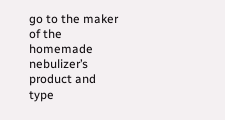go to the maker of the homemade nebulizer’s product and type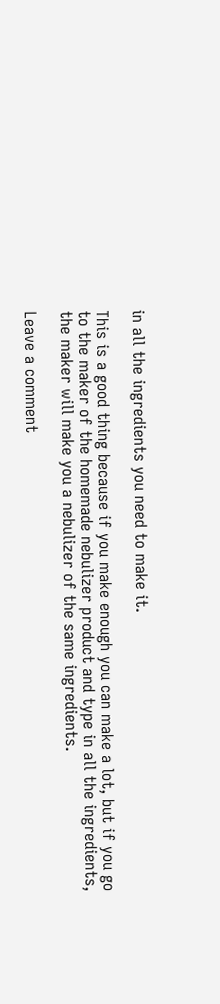in all the ingredients you need to make it.

This is a good thing because if you make enough you can make a lot, but if you go to the maker of the homemade nebulizer product and type in all the ingredients, the maker will make you a nebulizer of the same ingredients.

Leave a comment